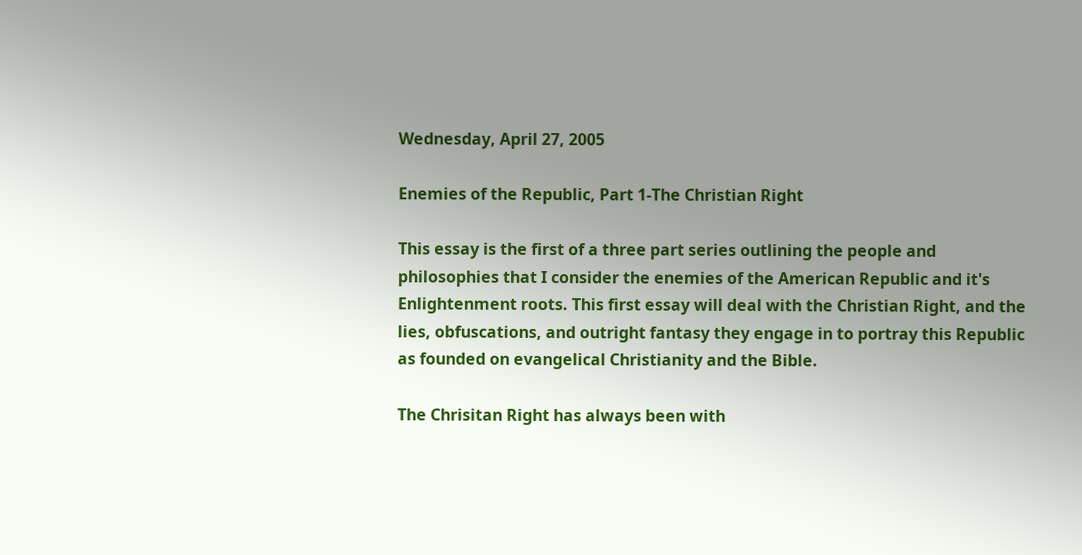Wednesday, April 27, 2005

Enemies of the Republic, Part 1-The Christian Right

This essay is the first of a three part series outlining the people and philosophies that I consider the enemies of the American Republic and it's Enlightenment roots. This first essay will deal with the Christian Right, and the lies, obfuscations, and outright fantasy they engage in to portray this Republic as founded on evangelical Christianity and the Bible.

The Chrisitan Right has always been with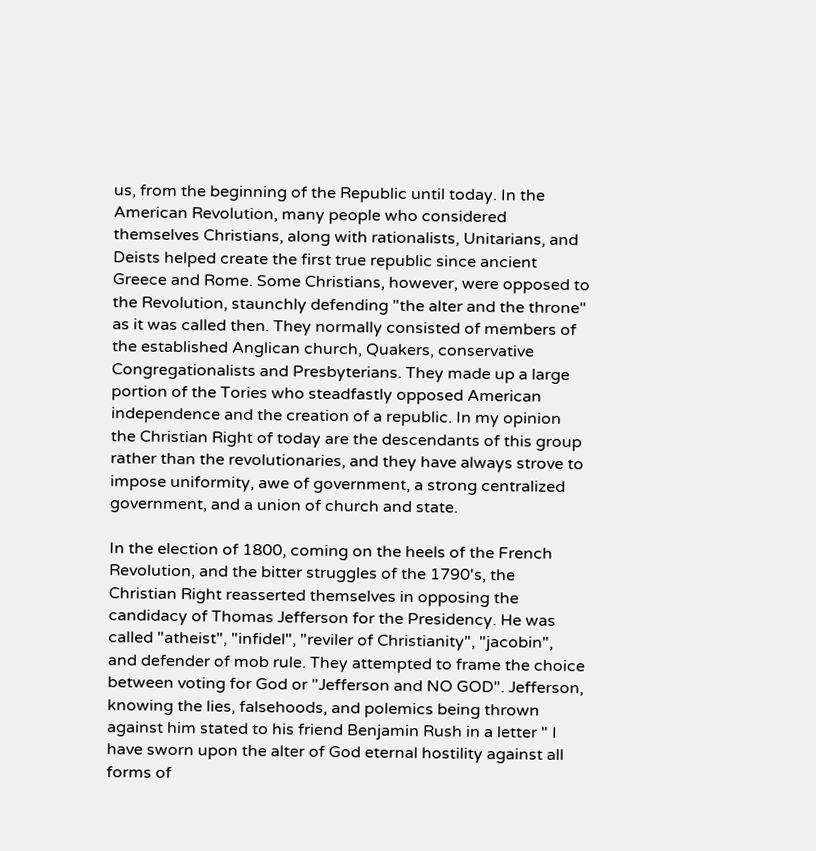us, from the beginning of the Republic until today. In the American Revolution, many people who considered themselves Christians, along with rationalists, Unitarians, and Deists helped create the first true republic since ancient Greece and Rome. Some Christians, however, were opposed to the Revolution, staunchly defending "the alter and the throne" as it was called then. They normally consisted of members of the established Anglican church, Quakers, conservative Congregationalists and Presbyterians. They made up a large portion of the Tories who steadfastly opposed American independence and the creation of a republic. In my opinion the Christian Right of today are the descendants of this group rather than the revolutionaries, and they have always strove to impose uniformity, awe of government, a strong centralized government, and a union of church and state.

In the election of 1800, coming on the heels of the French Revolution, and the bitter struggles of the 1790's, the Christian Right reasserted themselves in opposing the candidacy of Thomas Jefferson for the Presidency. He was called "atheist", "infidel", "reviler of Christianity", "jacobin", and defender of mob rule. They attempted to frame the choice between voting for God or "Jefferson and NO GOD". Jefferson, knowing the lies, falsehoods, and polemics being thrown against him stated to his friend Benjamin Rush in a letter " I have sworn upon the alter of God eternal hostility against all forms of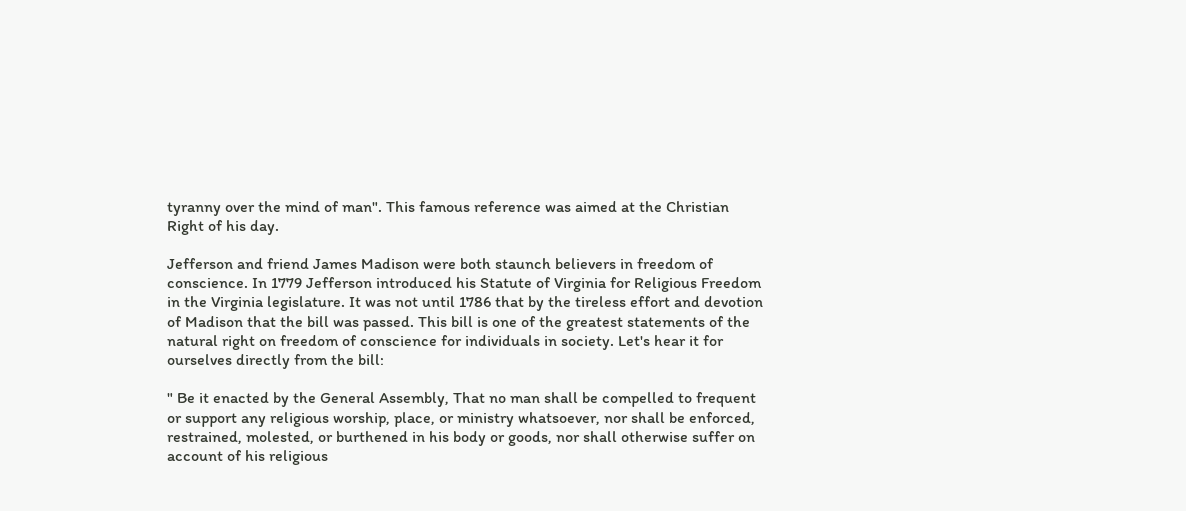tyranny over the mind of man". This famous reference was aimed at the Christian Right of his day.

Jefferson and friend James Madison were both staunch believers in freedom of conscience. In 1779 Jefferson introduced his Statute of Virginia for Religious Freedom in the Virginia legislature. It was not until 1786 that by the tireless effort and devotion of Madison that the bill was passed. This bill is one of the greatest statements of the natural right on freedom of conscience for individuals in society. Let's hear it for ourselves directly from the bill:

" Be it enacted by the General Assembly, That no man shall be compelled to frequent or support any religious worship, place, or ministry whatsoever, nor shall be enforced, restrained, molested, or burthened in his body or goods, nor shall otherwise suffer on account of his religious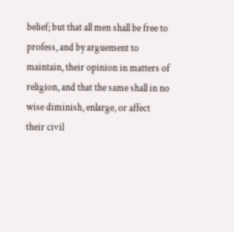belief; but that all men shall be free to profess, and by arguement to maintain, their opinion in matters of religion, and that the same shall in no wise diminish, enlarge, or affect their civil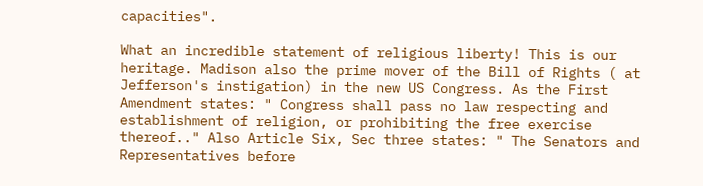capacities".

What an incredible statement of religious liberty! This is our heritage. Madison also the prime mover of the Bill of Rights ( at Jefferson's instigation) in the new US Congress. As the First Amendment states: " Congress shall pass no law respecting and establishment of religion, or prohibiting the free exercise thereof.." Also Article Six, Sec three states: " The Senators and Representatives before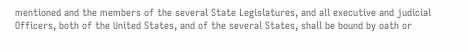mentioned and the members of the several State Legislatures, and all executive and judicial Officers, both of the United States, and of the several States, shall be bound by oath or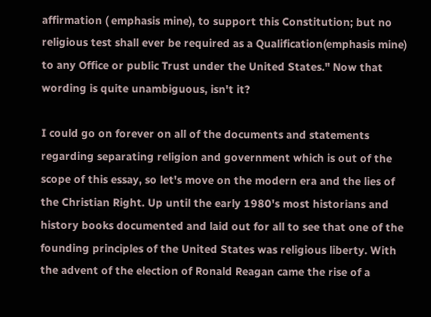affirmation ( emphasis mine), to support this Constitution; but no religious test shall ever be required as a Qualification(emphasis mine) to any Office or public Trust under the United States." Now that wording is quite unambiguous, isn't it?

I could go on forever on all of the documents and statements regarding separating religion and government which is out of the scope of this essay, so let's move on the modern era and the lies of the Christian Right. Up until the early 1980's most historians and history books documented and laid out for all to see that one of the founding principles of the United States was religious liberty. With the advent of the election of Ronald Reagan came the rise of a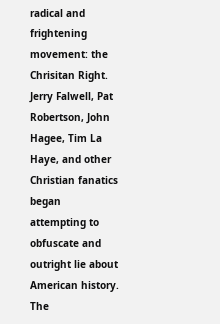radical and frightening movement: the Chrisitan Right. Jerry Falwell, Pat Robertson, John Hagee, Tim La Haye, and other Christian fanatics began attempting to obfuscate and outright lie about American history. The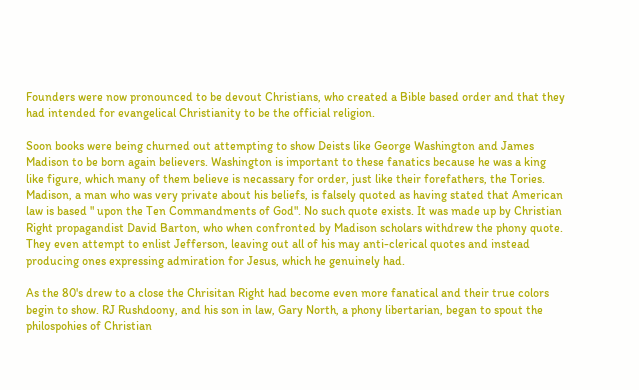Founders were now pronounced to be devout Christians, who created a Bible based order and that they had intended for evangelical Christianity to be the official religion.

Soon books were being churned out attempting to show Deists like George Washington and James Madison to be born again believers. Washington is important to these fanatics because he was a king like figure, which many of them believe is necassary for order, just like their forefathers, the Tories. Madison, a man who was very private about his beliefs, is falsely quoted as having stated that American law is based " upon the Ten Commandments of God". No such quote exists. It was made up by Christian Right propagandist David Barton, who when confronted by Madison scholars withdrew the phony quote. They even attempt to enlist Jefferson, leaving out all of his may anti-clerical quotes and instead producing ones expressing admiration for Jesus, which he genuinely had.

As the 80's drew to a close the Chrisitan Right had become even more fanatical and their true colors begin to show. RJ Rushdoony, and his son in law, Gary North, a phony libertarian, began to spout the philospohies of Christian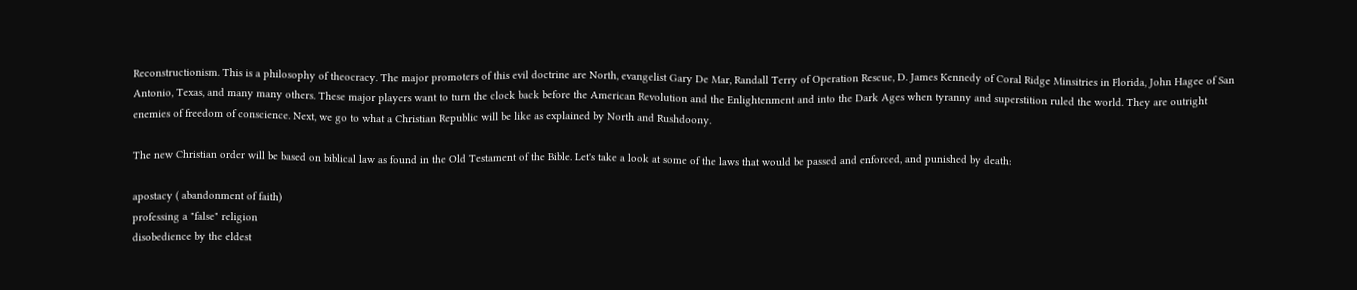Reconstructionism. This is a philosophy of theocracy. The major promoters of this evil doctrine are North, evangelist Gary De Mar, Randall Terry of Operation Rescue, D. James Kennedy of Coral Ridge Minsitries in Florida, John Hagee of San Antonio, Texas, and many many others. These major players want to turn the clock back before the American Revolution and the Enlightenment and into the Dark Ages when tyranny and superstition ruled the world. They are outright enemies of freedom of conscience. Next, we go to what a Christian Republic will be like as explained by North and Rushdoony.

The new Christian order will be based on biblical law as found in the Old Testament of the Bible. Let's take a look at some of the laws that would be passed and enforced, and punished by death:

apostacy ( abandonment of faith)
professing a "false" religion
disobedience by the eldest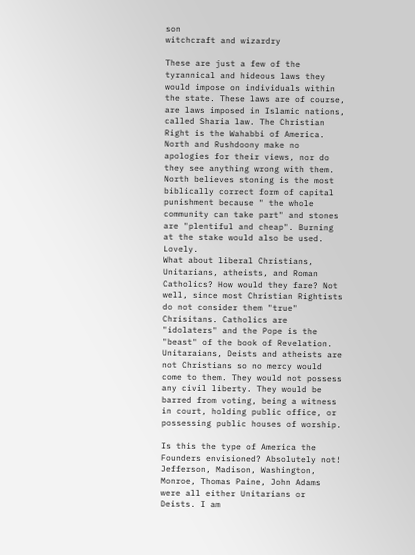son
witchcraft and wizardry

These are just a few of the tyrannical and hideous laws they would impose on individuals within the state. These laws are of course, are laws imposed in Islamic nations, called Sharia law. The Christian Right is the Wahabbi of America. North and Rushdoony make no apologies for their views, nor do they see anything wrong with them. North believes stoning is the most biblically correct form of capital punishment because " the whole community can take part" and stones are "plentiful and cheap". Burning at the stake would also be used. Lovely.
What about liberal Christians, Unitarians, atheists, and Roman Catholics? How would they fare? Not well, since most Christian Rightists do not consider them "true" Chrisitans. Catholics are "idolaters" and the Pope is the "beast" of the book of Revelation. Unitaraians, Deists and atheists are not Christians so no mercy would come to them. They would not possess any civil liberty. They would be barred from voting, being a witness in court, holding public office, or possessing public houses of worship.

Is this the type of America the Founders envisioned? Absolutely not! Jefferson, Madison, Washington, Monroe, Thomas Paine, John Adams were all either Unitarians or Deists. I am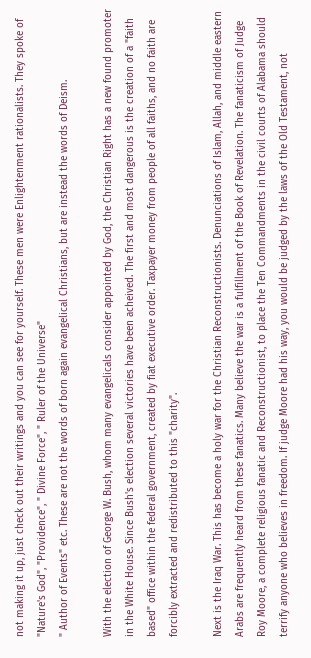not making it up, just check out their writings and you can see for yourself. These men were Enlightenment rationalists. They spoke of "Nature's God", "Providence", " Divine Force", " Ruler of the Universe"
" Author of Events" etc. These are not the words of born again evangelical Christians, but are instead the words of Deism.

With the election of George W. Bush, whom many evangelicals consider appointed by God, the Christian Right has a new found promoter in the White House. Since Bush's election several victories have been acheived. The first and most dangerous is the creation of a "faith based" office within the federal government, created by fiat executive order. Taxpayer money from people of all faiths, and no faith are forcibly extracted and redistributed to this "charity".

Next is the Iraq War. This has become a holy war for the Christian Reconstructionists. Denunciations of Islam, Allah, and middle eastern Arabs are frequently heard from these fanatics. Many believe the war is a fulfillment of the Book of Revelation. The fanaticism of Judge Roy Moore, a complete religious fanatic and Reconstructionist, to place the Ten Commandments in the civil courts of Alabama should terrify anyone who believes in freedom. If judge Moore had his way, you would be judged by the laws of the Old Testament, not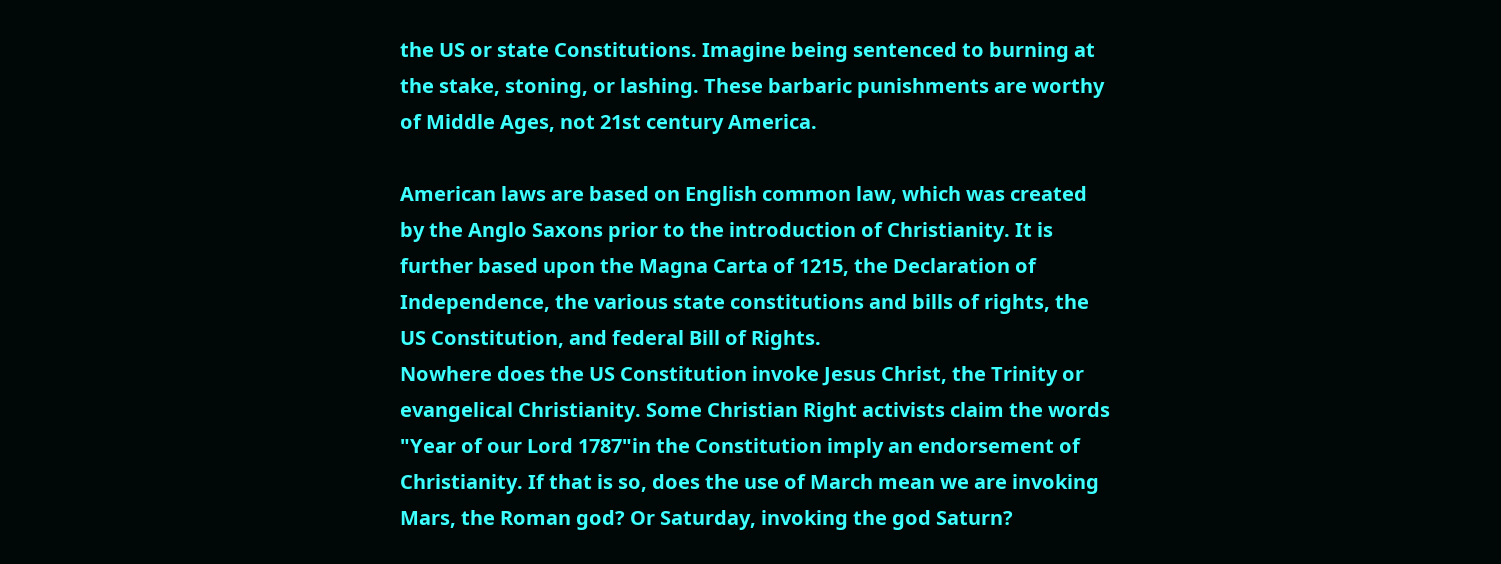the US or state Constitutions. Imagine being sentenced to burning at the stake, stoning, or lashing. These barbaric punishments are worthy of Middle Ages, not 21st century America.

American laws are based on English common law, which was created by the Anglo Saxons prior to the introduction of Christianity. It is further based upon the Magna Carta of 1215, the Declaration of Independence, the various state constitutions and bills of rights, the US Constitution, and federal Bill of Rights.
Nowhere does the US Constitution invoke Jesus Christ, the Trinity or evangelical Christianity. Some Christian Right activists claim the words "Year of our Lord 1787"in the Constitution imply an endorsement of Christianity. If that is so, does the use of March mean we are invoking Mars, the Roman god? Or Saturday, invoking the god Saturn?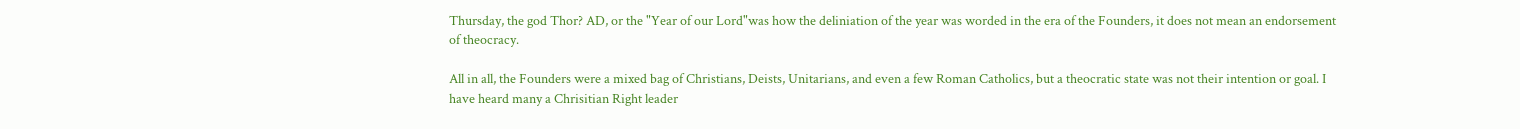Thursday, the god Thor? AD, or the "Year of our Lord"was how the deliniation of the year was worded in the era of the Founders, it does not mean an endorsement of theocracy.

All in all, the Founders were a mixed bag of Christians, Deists, Unitarians, and even a few Roman Catholics, but a theocratic state was not their intention or goal. I have heard many a Chrisitian Right leader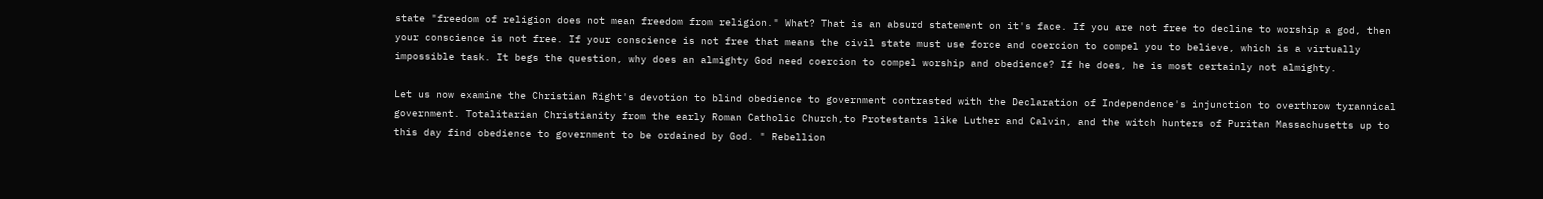state "freedom of religion does not mean freedom from religion." What? That is an absurd statement on it's face. If you are not free to decline to worship a god, then your conscience is not free. If your conscience is not free that means the civil state must use force and coercion to compel you to believe, which is a virtually impossible task. It begs the question, why does an almighty God need coercion to compel worship and obedience? If he does, he is most certainly not almighty.

Let us now examine the Christian Right's devotion to blind obedience to government contrasted with the Declaration of Independence's injunction to overthrow tyrannical government. Totalitarian Christianity from the early Roman Catholic Church,to Protestants like Luther and Calvin, and the witch hunters of Puritan Massachusetts up to this day find obedience to government to be ordained by God. " Rebellion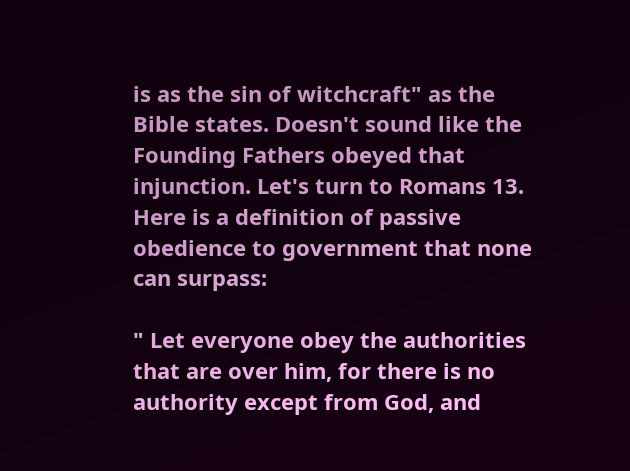is as the sin of witchcraft" as the Bible states. Doesn't sound like the Founding Fathers obeyed that injunction. Let's turn to Romans 13. Here is a definition of passive obedience to government that none can surpass:

" Let everyone obey the authorities that are over him, for there is no authority except from God, and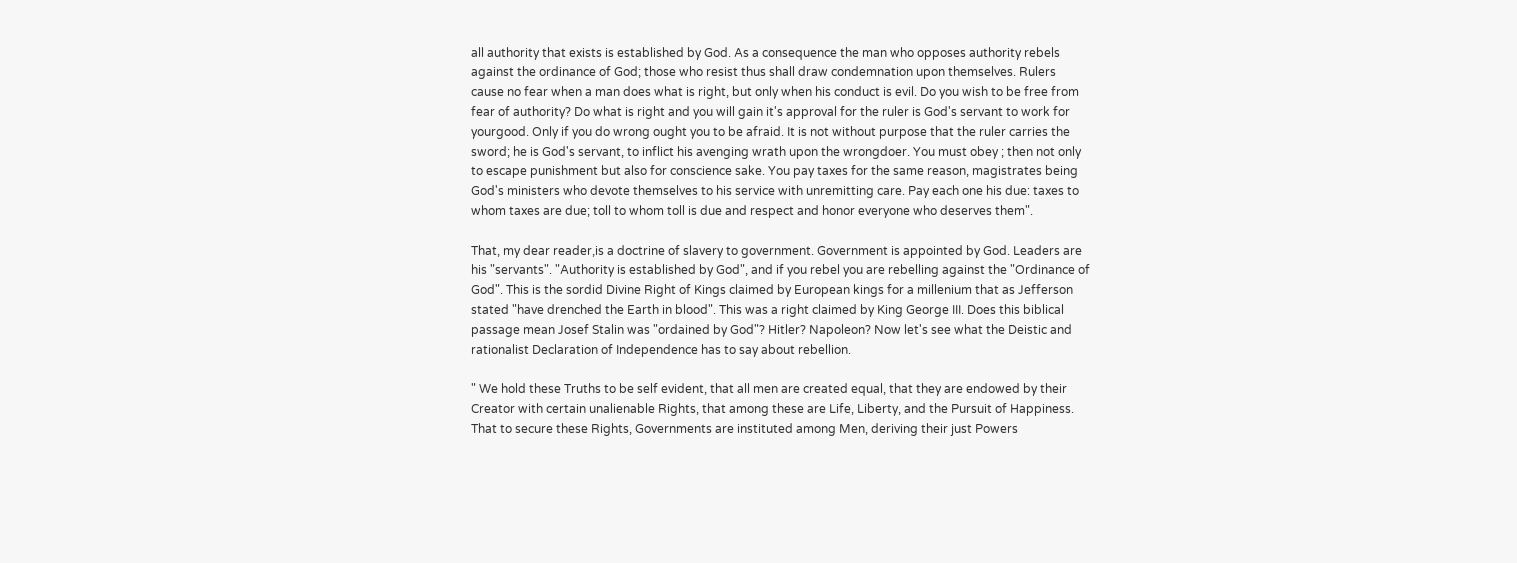all authority that exists is established by God. As a consequence the man who opposes authority rebels against the ordinance of God; those who resist thus shall draw condemnation upon themselves. Rulers cause no fear when a man does what is right, but only when his conduct is evil. Do you wish to be free from fear of authority? Do what is right and you will gain it's approval for the ruler is God's servant to work for yourgood. Only if you do wrong ought you to be afraid. It is not without purpose that the ruler carries the sword; he is God's servant, to inflict his avenging wrath upon the wrongdoer. You must obey ; then not only to escape punishment but also for conscience sake. You pay taxes for the same reason, magistrates being God's ministers who devote themselves to his service with unremitting care. Pay each one his due: taxes to whom taxes are due; toll to whom toll is due and respect and honor everyone who deserves them".

That, my dear reader,is a doctrine of slavery to government. Government is appointed by God. Leaders are his "servants". "Authority is established by God", and if you rebel you are rebelling against the "Ordinance of God". This is the sordid Divine Right of Kings claimed by European kings for a millenium that as Jefferson stated "have drenched the Earth in blood". This was a right claimed by King George III. Does this biblical passage mean Josef Stalin was "ordained by God"? Hitler? Napoleon? Now let's see what the Deistic and rationalist Declaration of Independence has to say about rebellion.

" We hold these Truths to be self evident, that all men are created equal, that they are endowed by their Creator with certain unalienable Rights, that among these are Life, Liberty, and the Pursuit of Happiness. That to secure these Rights, Governments are instituted among Men, deriving their just Powers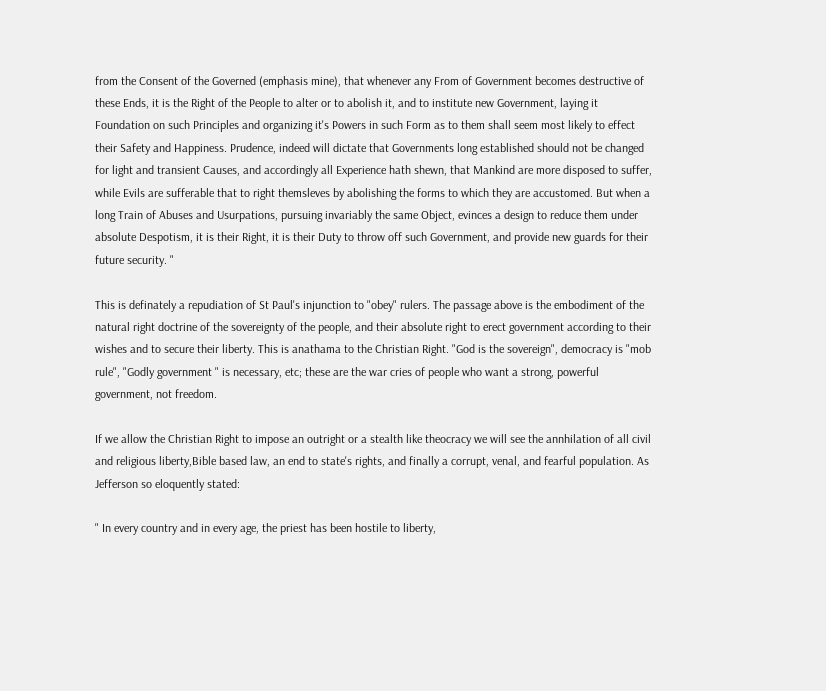from the Consent of the Governed (emphasis mine), that whenever any From of Government becomes destructive of these Ends, it is the Right of the People to alter or to abolish it, and to institute new Government, laying it Foundation on such Principles and organizing it's Powers in such Form as to them shall seem most likely to effect their Safety and Happiness. Prudence, indeed will dictate that Governments long established should not be changed for light and transient Causes, and accordingly all Experience hath shewn, that Mankind are more disposed to suffer, while Evils are sufferable that to right themsleves by abolishing the forms to which they are accustomed. But when a long Train of Abuses and Usurpations, pursuing invariably the same Object, evinces a design to reduce them under absolute Despotism, it is their Right, it is their Duty to throw off such Government, and provide new guards for their future security. "

This is definately a repudiation of St Paul's injunction to "obey" rulers. The passage above is the embodiment of the natural right doctrine of the sovereignty of the people, and their absolute right to erect government according to their wishes and to secure their liberty. This is anathama to the Christian Right. "God is the sovereign", democracy is "mob rule", "Godly government " is necessary, etc; these are the war cries of people who want a strong, powerful government, not freedom.

If we allow the Christian Right to impose an outright or a stealth like theocracy we will see the annhilation of all civil and religious liberty,Bible based law, an end to state's rights, and finally a corrupt, venal, and fearful population. As Jefferson so eloquently stated:

" In every country and in every age, the priest has been hostile to liberty,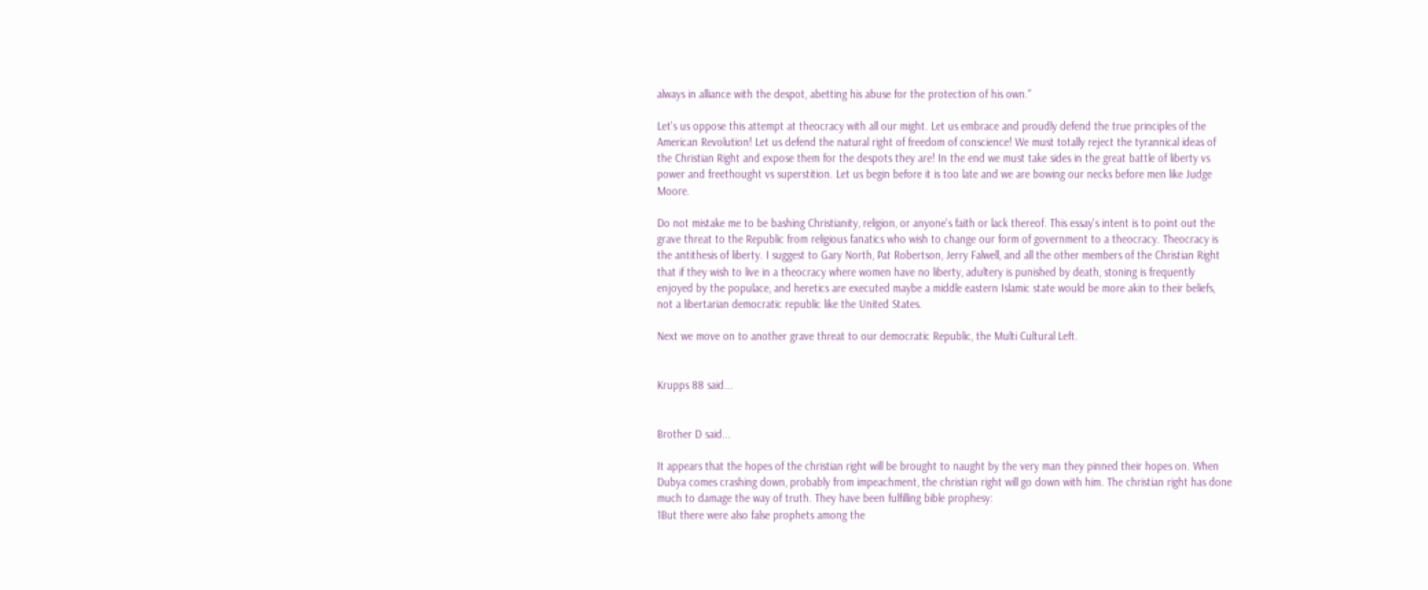always in alliance with the despot, abetting his abuse for the protection of his own."

Let's us oppose this attempt at theocracy with all our might. Let us embrace and proudly defend the true principles of the American Revolution! Let us defend the natural right of freedom of conscience! We must totally reject the tyrannical ideas of the Christian Right and expose them for the despots they are! In the end we must take sides in the great battle of liberty vs power and freethought vs superstition. Let us begin before it is too late and we are bowing our necks before men like Judge Moore.

Do not mistake me to be bashing Christianity, religion, or anyone's faith or lack thereof. This essay's intent is to point out the grave threat to the Republic from religious fanatics who wish to change our form of government to a theocracy. Theocracy is the antithesis of liberty. I suggest to Gary North, Pat Robertson, Jerry Falwell, and all the other members of the Christian Right that if they wish to live in a theocracy where women have no liberty, adultery is punished by death, stoning is frequently enjoyed by the populace, and heretics are executed maybe a middle eastern Islamic state would be more akin to their beliefs, not a libertarian democratic republic like the United States.

Next we move on to another grave threat to our democratic Republic, the Multi Cultural Left.


Krupps 88 said...


Brother D said...

It appears that the hopes of the christian right will be brought to naught by the very man they pinned their hopes on. When Dubya comes crashing down, probably from impeachment, the christian right will go down with him. The christian right has done much to damage the way of truth. They have been fulfilling bible prophesy:
1But there were also false prophets among the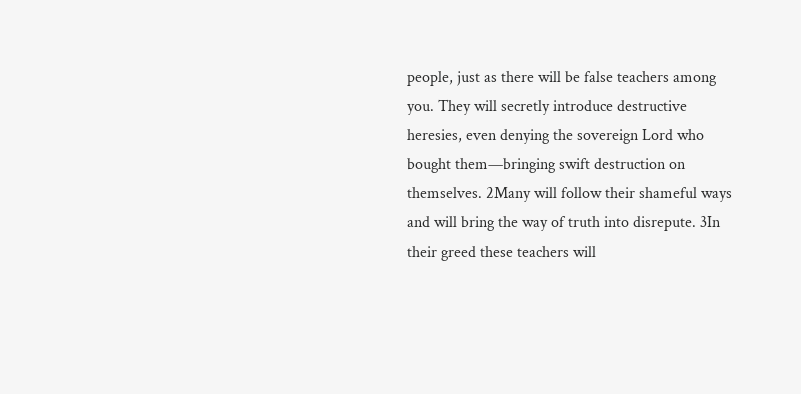people, just as there will be false teachers among you. They will secretly introduce destructive heresies, even denying the sovereign Lord who bought them—bringing swift destruction on themselves. 2Many will follow their shameful ways and will bring the way of truth into disrepute. 3In their greed these teachers will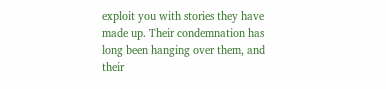exploit you with stories they have made up. Their condemnation has long been hanging over them, and their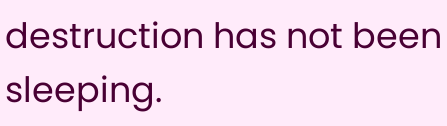destruction has not been sleeping.